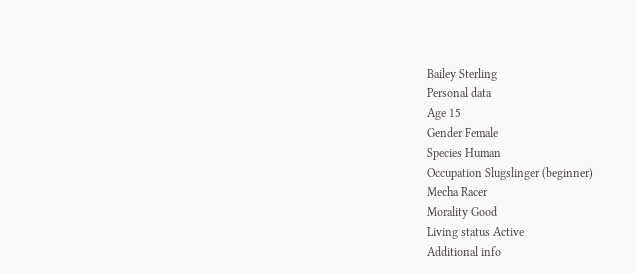Bailey Sterling
Personal data
Age 15
Gender Female
Species Human
Occupation Slugslinger (beginner)
Mecha Racer
Morality Good
Living status Active
Additional info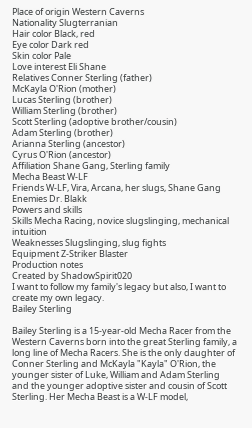Place of origin Western Caverns
Nationality Slugterranian
Hair color Black, red
Eye color Dark red
Skin color Pale
Love interest Eli Shane
Relatives Conner Sterling (father)
McKayla O'Rion (mother)
Lucas Sterling (brother)
William Sterling (brother)
Scott Sterling (adoptive brother/cousin)
Adam Sterling (brother)
Arianna Sterling (ancestor)
Cyrus O'Rion (ancestor)
Affiliation Shane Gang, Sterling family
Mecha Beast W-LF
Friends W-LF, Vira, Arcana, her slugs, Shane Gang
Enemies Dr. Blakk
Powers and skills
Skills Mecha Racing, novice slugslinging, mechanical intuition
Weaknesses Slugslinging, slug fights
Equipment Z-Striker Blaster
Production notes
Created by ShadowSpirit020
I want to follow my family's legacy but also, I want to create my own legacy.
Bailey Sterling

Bailey Sterling is a 15-year-old Mecha Racer from the Western Caverns born into the great Sterling family, a long line of Mecha Racers. She is the only daughter of Conner Sterling and McKayla "Kayla" O'Rion, the younger sister of Luke, William and Adam Sterling and the younger adoptive sister and cousin of Scott Sterling. Her Mecha Beast is a W-LF model,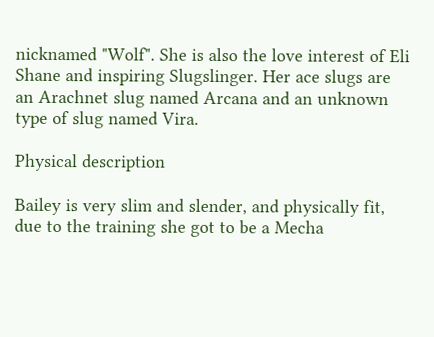nicknamed "Wolf". She is also the love interest of Eli Shane and inspiring Slugslinger. Her ace slugs are an Arachnet slug named Arcana and an unknown type of slug named Vira.

Physical description

Bailey is very slim and slender, and physically fit, due to the training she got to be a Mecha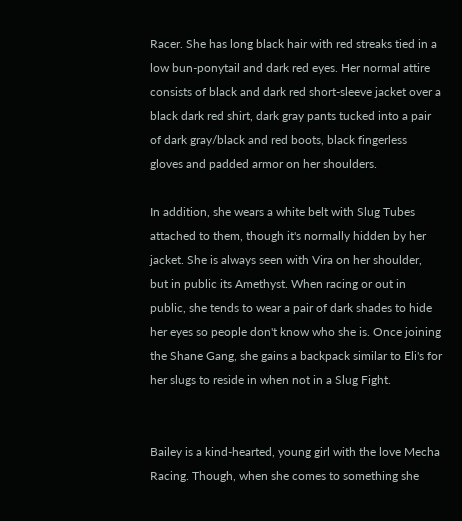Racer. She has long black hair with red streaks tied in a low bun-ponytail and dark red eyes. Her normal attire consists of black and dark red short-sleeve jacket over a black dark red shirt, dark gray pants tucked into a pair of dark gray/black and red boots, black fingerless gloves and padded armor on her shoulders.

In addition, she wears a white belt with Slug Tubes attached to them, though it's normally hidden by her jacket. She is always seen with Vira on her shoulder, but in public its Amethyst. When racing or out in public, she tends to wear a pair of dark shades to hide her eyes so people don't know who she is. Once joining the Shane Gang, she gains a backpack similar to Eli's for her slugs to reside in when not in a Slug Fight.


Bailey is a kind-hearted, young girl with the love Mecha Racing. Though, when she comes to something she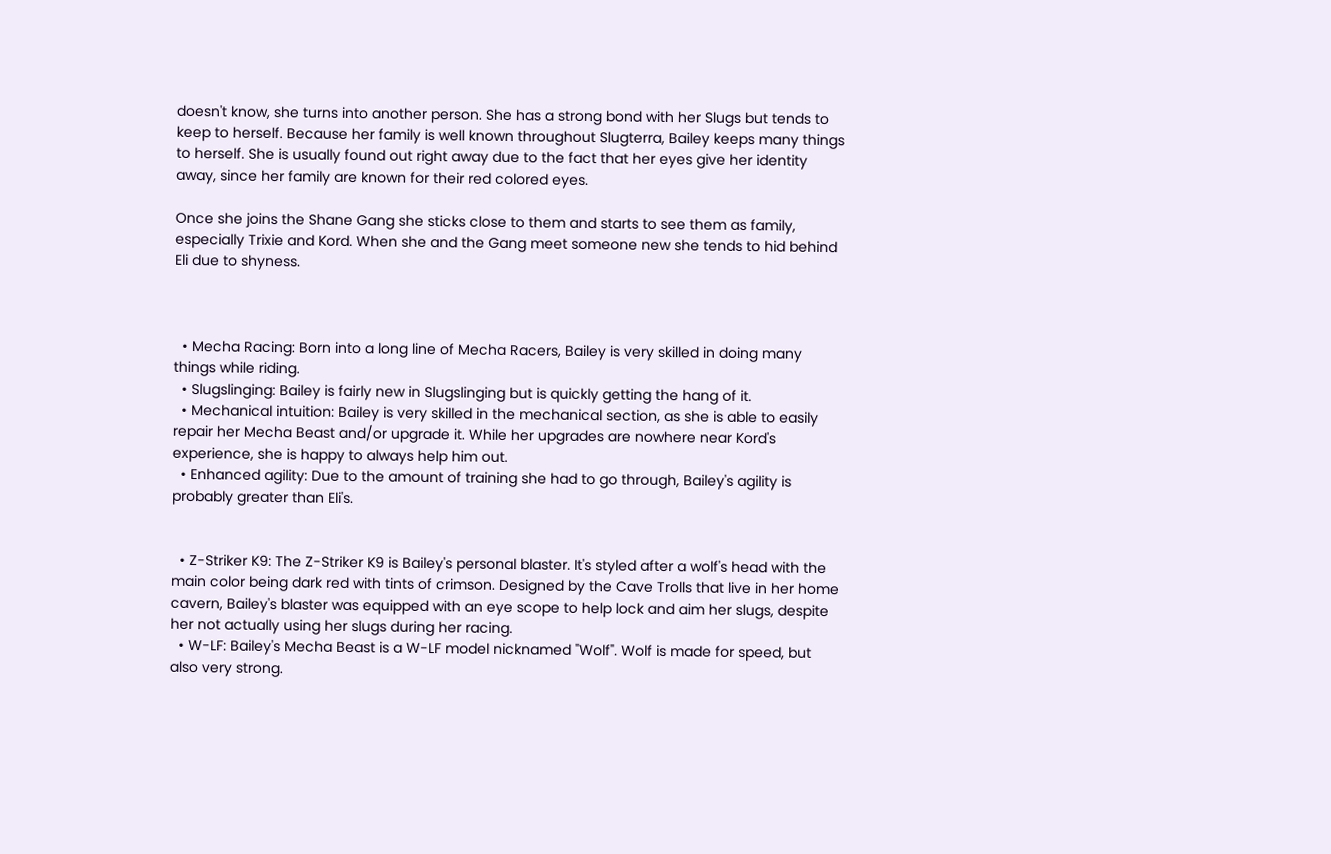doesn't know, she turns into another person. She has a strong bond with her Slugs but tends to keep to herself. Because her family is well known throughout Slugterra, Bailey keeps many things to herself. She is usually found out right away due to the fact that her eyes give her identity away, since her family are known for their red colored eyes.

Once she joins the Shane Gang she sticks close to them and starts to see them as family, especially Trixie and Kord. When she and the Gang meet someone new she tends to hid behind Eli due to shyness.



  • Mecha Racing: Born into a long line of Mecha Racers, Bailey is very skilled in doing many things while riding.
  • Slugslinging: Bailey is fairly new in Slugslinging but is quickly getting the hang of it.
  • Mechanical intuition: Bailey is very skilled in the mechanical section, as she is able to easily repair her Mecha Beast and/or upgrade it. While her upgrades are nowhere near Kord's experience, she is happy to always help him out.
  • Enhanced agility: Due to the amount of training she had to go through, Bailey's agility is probably greater than Eli's.


  • Z-Striker K9: The Z-Striker K9 is Bailey's personal blaster. It's styled after a wolf's head with the main color being dark red with tints of crimson. Designed by the Cave Trolls that live in her home cavern, Bailey's blaster was equipped with an eye scope to help lock and aim her slugs, despite her not actually using her slugs during her racing.
  • W-LF: Bailey's Mecha Beast is a W-LF model nicknamed "Wolf". Wolf is made for speed, but also very strong.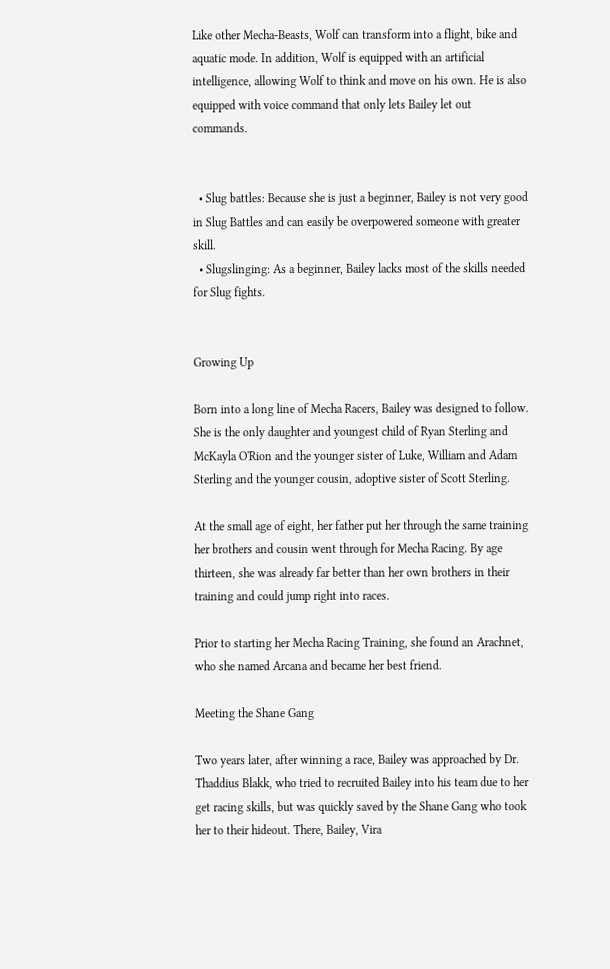Like other Mecha-Beasts, Wolf can transform into a flight, bike and aquatic mode. In addition, Wolf is equipped with an artificial intelligence, allowing Wolf to think and move on his own. He is also equipped with voice command that only lets Bailey let out commands.


  • Slug battles: Because she is just a beginner, Bailey is not very good in Slug Battles and can easily be overpowered someone with greater skill.
  • Slugslinging: As a beginner, Bailey lacks most of the skills needed for Slug fights.


Growing Up

Born into a long line of Mecha Racers, Bailey was designed to follow. She is the only daughter and youngest child of Ryan Sterling and McKayla O'Rion and the younger sister of Luke, William and Adam Sterling and the younger cousin, adoptive sister of Scott Sterling.

At the small age of eight, her father put her through the same training her brothers and cousin went through for Mecha Racing. By age thirteen, she was already far better than her own brothers in their training and could jump right into races.

Prior to starting her Mecha Racing Training, she found an Arachnet, who she named Arcana and became her best friend.

Meeting the Shane Gang

Two years later, after winning a race, Bailey was approached by Dr. Thaddius Blakk, who tried to recruited Bailey into his team due to her get racing skills, but was quickly saved by the Shane Gang who took her to their hideout. There, Bailey, Vira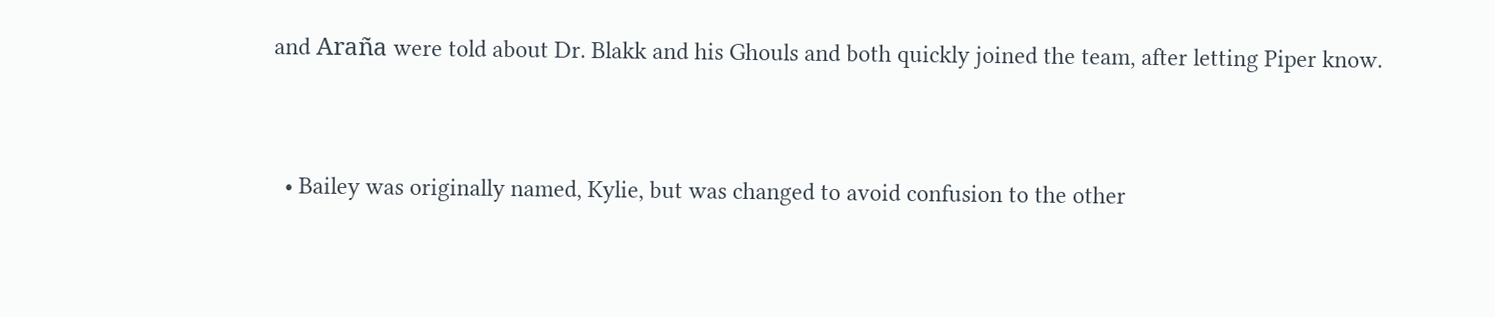and Araña were told about Dr. Blakk and his Ghouls and both quickly joined the team, after letting Piper know.


  • Bailey was originally named, Kylie, but was changed to avoid confusion to the other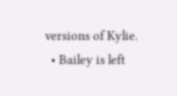versions of Kylie.
  • Bailey is left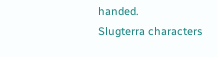handed.
Slugterra characters